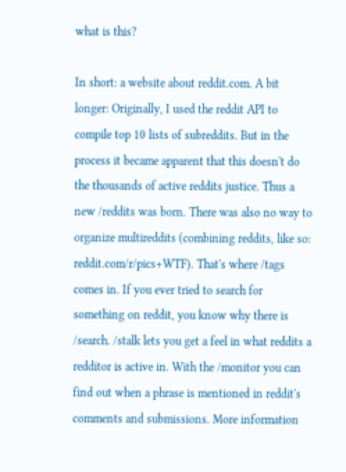what is this?

In short: a website about reddit.com. A bit longer: Originally, I used the reddit API to compile top 10 lists of subreddits. But in the process it became apparent that this doesn't do the thousands of active reddits justice. Thus a new /reddits was born. There was also no way to organize multireddits (combining reddits, like so: reddit.com/r/pics+WTF). That's where /tags comes in. If you ever tried to search for something on reddit, you know why there is /search. /stalk lets you get a feel in what reddits a redditor is active in. With the /monitor you can find out when a phrase is mentioned in reddit's comments and submissions. More information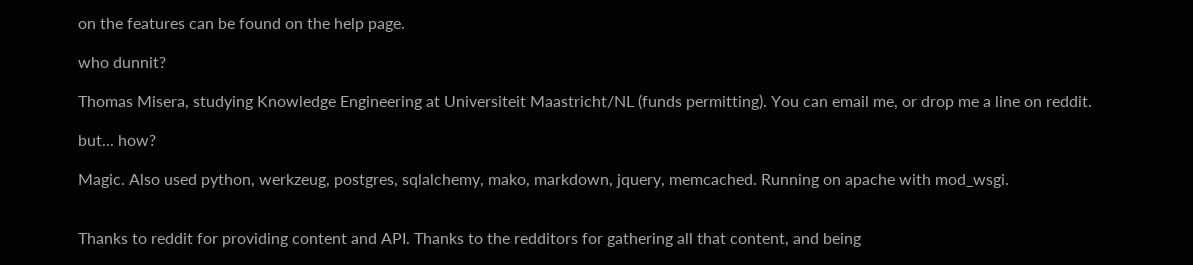on the features can be found on the help page.

who dunnit?

Thomas Misera, studying Knowledge Engineering at Universiteit Maastricht/NL (funds permitting). You can email me, or drop me a line on reddit.

but... how?

Magic. Also used python, werkzeug, postgres, sqlalchemy, mako, markdown, jquery, memcached. Running on apache with mod_wsgi.


Thanks to reddit for providing content and API. Thanks to the redditors for gathering all that content, and being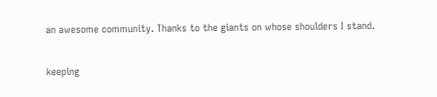an awesome community. Thanks to the giants on whose shoulders I stand.

keeping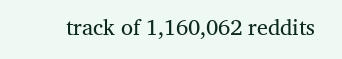track of 1,160,062 reddits